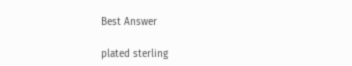Best Answer

plated sterling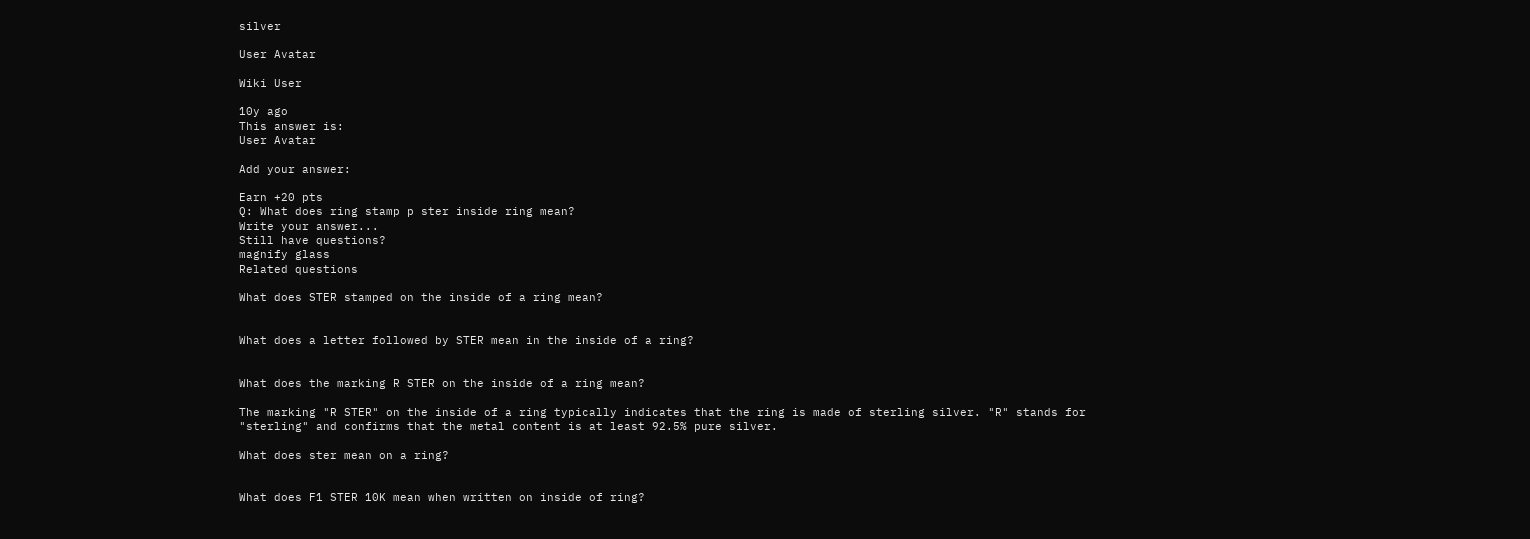silver

User Avatar

Wiki User

10y ago
This answer is:
User Avatar

Add your answer:

Earn +20 pts
Q: What does ring stamp p ster inside ring mean?
Write your answer...
Still have questions?
magnify glass
Related questions

What does STER stamped on the inside of a ring mean?


What does a letter followed by STER mean in the inside of a ring?


What does the marking R STER on the inside of a ring mean?

The marking "R STER" on the inside of a ring typically indicates that the ring is made of sterling silver. "R" stands for "sterling" and confirms that the metal content is at least 92.5% pure silver.

What does ster mean on a ring?


What does F1 STER 10K mean when written on inside of ring?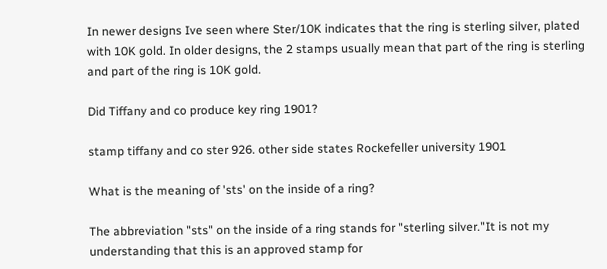In newer designs Ive seen where Ster/10K indicates that the ring is sterling silver, plated with 10K gold. In older designs, the 2 stamps usually mean that part of the ring is sterling and part of the ring is 10K gold.

Did Tiffany and co produce key ring 1901?

stamp tiffany and co ster 926. other side states Rockefeller university 1901

What is the meaning of 'sts' on the inside of a ring?

The abbreviation "sts" on the inside of a ring stands for "sterling silver."It is not my understanding that this is an approved stamp for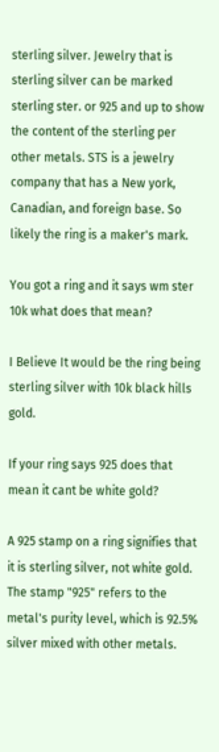sterling silver. Jewelry that is sterling silver can be marked sterling ster. or 925 and up to show the content of the sterling per other metals. STS is a jewelry company that has a New york, Canadian, and foreign base. So likely the ring is a maker's mark.

You got a ring and it says wm ster 10k what does that mean?

I Believe It would be the ring being sterling silver with 10k black hills gold.

If your ring says 925 does that mean it cant be white gold?

A 925 stamp on a ring signifies that it is sterling silver, not white gold. The stamp "925" refers to the metal's purity level, which is 92.5% silver mixed with other metals.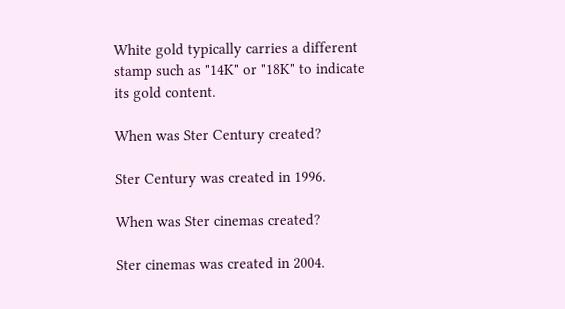White gold typically carries a different stamp such as "14K" or "18K" to indicate its gold content.

When was Ster Century created?

Ster Century was created in 1996.

When was Ster cinemas created?

Ster cinemas was created in 2004.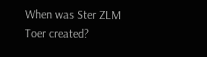When was Ster ZLM Toer created?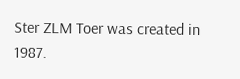Ster ZLM Toer was created in 1987.